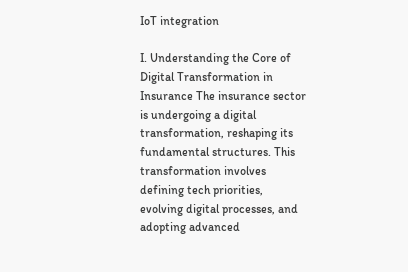IoT integration

I. Understanding the Core of Digital Transformation in Insurance The insurance sector is undergoing a digital transformation, reshaping its fundamental structures. This transformation involves defining tech priorities, evolving digital processes, and adopting advanced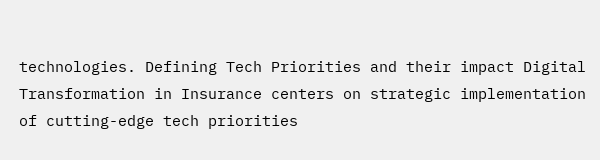technologies. Defining Tech Priorities and their impact Digital Transformation in Insurance centers on strategic implementation of cutting-edge tech priorities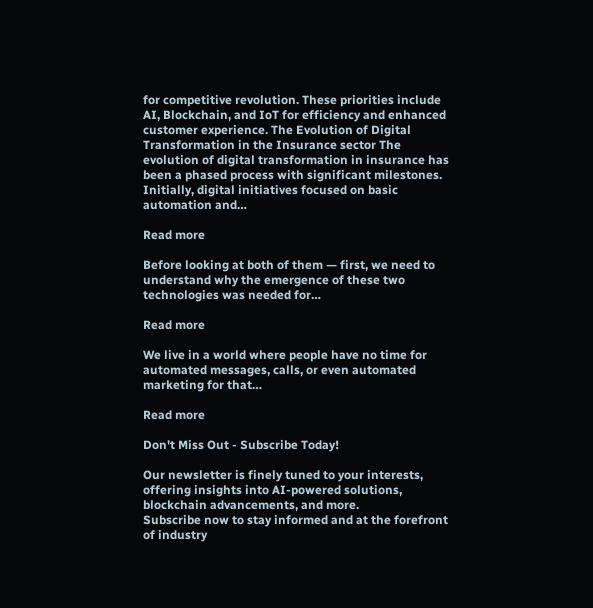for competitive revolution. These priorities include AI, Blockchain, and IoT for efficiency and enhanced customer experience. The Evolution of Digital Transformation in the Insurance sector The evolution of digital transformation in insurance has been a phased process with significant milestones. Initially, digital initiatives focused on basic automation and…

Read more

Before looking at both of them — first, we need to understand why the emergence of these two technologies was needed for…

Read more

We live in a world where people have no time for automated messages, calls, or even automated marketing for that…

Read more

Don't Miss Out - Subscribe Today!

Our newsletter is finely tuned to your interests, offering insights into AI-powered solutions, blockchain advancements, and more.
Subscribe now to stay informed and at the forefront of industry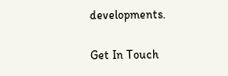developments.

Get In Touch